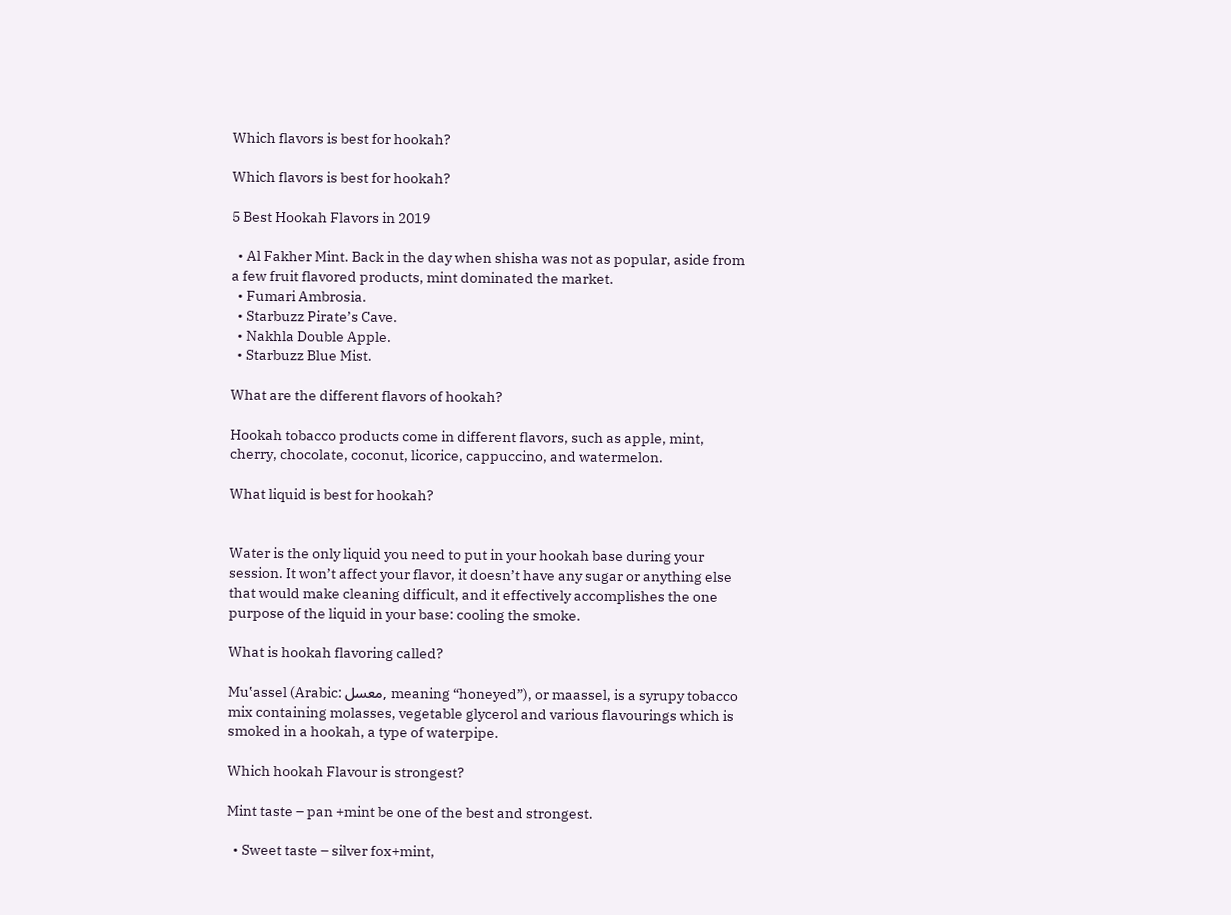Which flavors is best for hookah?

Which flavors is best for hookah?

5 Best Hookah Flavors in 2019

  • Al Fakher Mint. Back in the day when shisha was not as popular, aside from a few fruit flavored products, mint dominated the market.
  • Fumari Ambrosia.
  • Starbuzz Pirate’s Cave.
  • Nakhla Double Apple.
  • Starbuzz Blue Mist.

What are the different flavors of hookah?

Hookah tobacco products come in different flavors, such as apple, mint, cherry, chocolate, coconut, licorice, cappuccino, and watermelon.

What liquid is best for hookah?


Water is the only liquid you need to put in your hookah base during your session. It won’t affect your flavor, it doesn’t have any sugar or anything else that would make cleaning difficult, and it effectively accomplishes the one purpose of the liquid in your base: cooling the smoke.

What is hookah flavoring called?

Muʽassel (Arabic: معسل, meaning “honeyed”), or maassel, is a syrupy tobacco mix containing molasses, vegetable glycerol and various flavourings which is smoked in a hookah, a type of waterpipe.

Which hookah Flavour is strongest?

Mint taste – pan +mint be one of the best and strongest.

  • Sweet taste – silver fox+mint,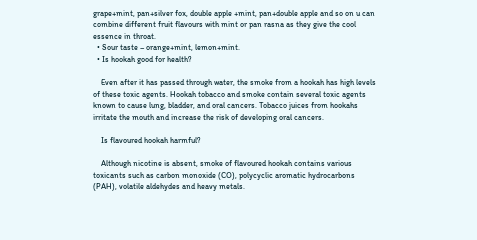grape+mint, pan+silver fox, double apple +mint, pan+double apple and so on u can combine different fruit flavours with mint or pan rasna as they give the cool essence in throat.
  • Sour taste – orange+mint, lemon+mint.
  • Is hookah good for health?

    Even after it has passed through water, the smoke from a hookah has high levels of these toxic agents. Hookah tobacco and smoke contain several toxic agents known to cause lung, bladder, and oral cancers. Tobacco juices from hookahs irritate the mouth and increase the risk of developing oral cancers.

    Is flavoured hookah harmful?

    Although nicotine is absent, smoke of flavoured hookah contains various toxicants such as carbon monoxide (CO), polycyclic aromatic hydrocarbons (PAH), volatile aldehydes and heavy metals.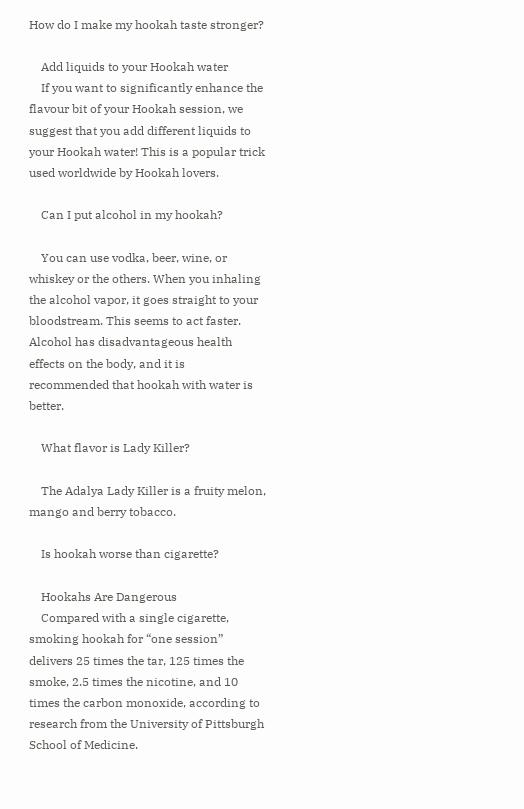How do I make my hookah taste stronger?

    Add liquids to your Hookah water
    If you want to significantly enhance the flavour bit of your Hookah session, we suggest that you add different liquids to your Hookah water! This is a popular trick used worldwide by Hookah lovers.

    Can I put alcohol in my hookah?

    You can use vodka, beer, wine, or whiskey or the others. When you inhaling the alcohol vapor, it goes straight to your bloodstream. This seems to act faster. Alcohol has disadvantageous health effects on the body, and it is recommended that hookah with water is better.

    What flavor is Lady Killer?

    The Adalya Lady Killer is a fruity melon, mango and berry tobacco.

    Is hookah worse than cigarette?

    Hookahs Are Dangerous
    Compared with a single cigarette, smoking hookah for “one session” delivers 25 times the tar, 125 times the smoke, 2.5 times the nicotine, and 10 times the carbon monoxide, according to research from the University of Pittsburgh School of Medicine.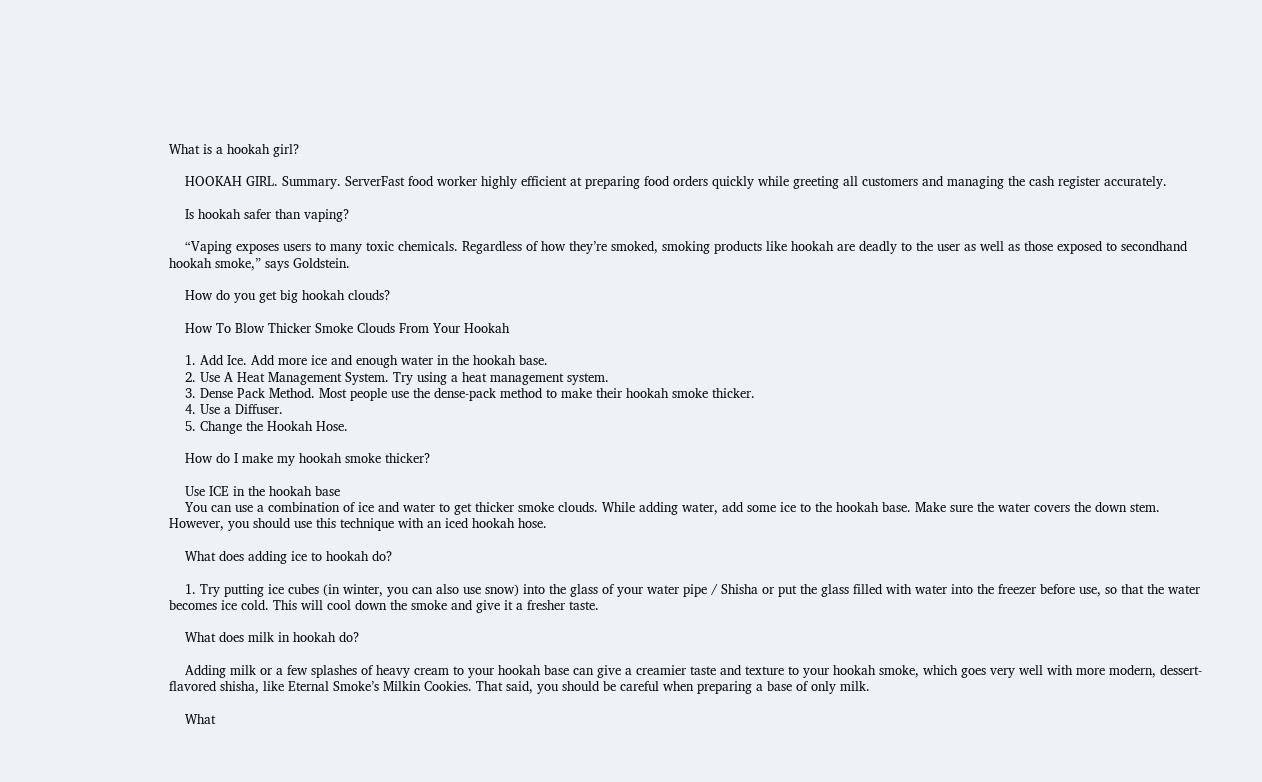What is a hookah girl?

    HOOKAH GIRL. Summary. ServerFast food worker highly efficient at preparing food orders quickly while greeting all customers and managing the cash register accurately.

    Is hookah safer than vaping?

    “Vaping exposes users to many toxic chemicals. Regardless of how they’re smoked, smoking products like hookah are deadly to the user as well as those exposed to secondhand hookah smoke,” says Goldstein.

    How do you get big hookah clouds?

    How To Blow Thicker Smoke Clouds From Your Hookah

    1. Add Ice. Add more ice and enough water in the hookah base.
    2. Use A Heat Management System. Try using a heat management system.
    3. Dense Pack Method. Most people use the dense-pack method to make their hookah smoke thicker.
    4. Use a Diffuser.
    5. Change the Hookah Hose.

    How do I make my hookah smoke thicker?

    Use ICE in the hookah base
    You can use a combination of ice and water to get thicker smoke clouds. While adding water, add some ice to the hookah base. Make sure the water covers the down stem. However, you should use this technique with an iced hookah hose.

    What does adding ice to hookah do?

    1. Try putting ice cubes (in winter, you can also use snow) into the glass of your water pipe / Shisha or put the glass filled with water into the freezer before use, so that the water becomes ice cold. This will cool down the smoke and give it a fresher taste.

    What does milk in hookah do?

    Adding milk or a few splashes of heavy cream to your hookah base can give a creamier taste and texture to your hookah smoke, which goes very well with more modern, dessert-flavored shisha, like Eternal Smoke’s Milkin Cookies. That said, you should be careful when preparing a base of only milk.

    What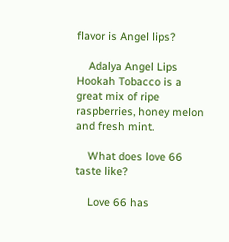flavor is Angel lips?

    Adalya Angel Lips Hookah Tobacco is a great mix of ripe raspberries, honey melon and fresh mint.

    What does love 66 taste like?

    Love 66 has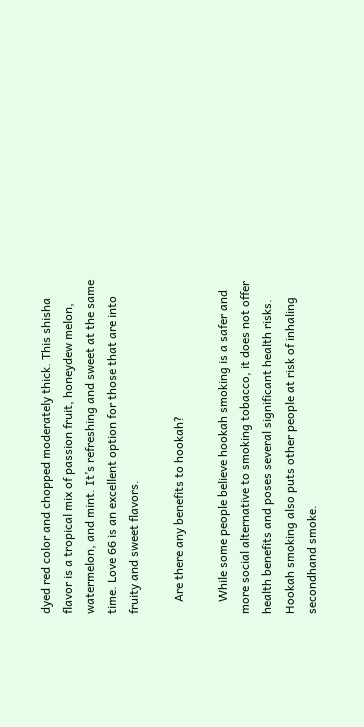dyed red color and chopped moderately thick. This shisha flavor is a tropical mix of passion fruit, honeydew melon, watermelon, and mint. It’s refreshing and sweet at the same time. Love 66 is an excellent option for those that are into fruity and sweet flavors.

    Are there any benefits to hookah?

    While some people believe hookah smoking is a safer and more social alternative to smoking tobacco, it does not offer health benefits and poses several significant health risks. Hookah smoking also puts other people at risk of inhaling secondhand smoke.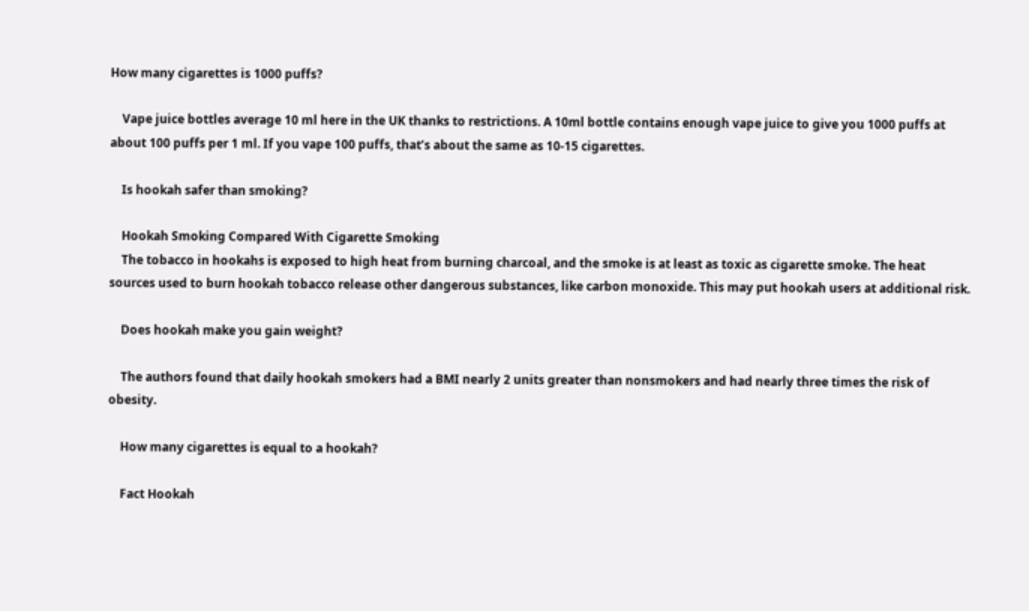How many cigarettes is 1000 puffs?

    Vape juice bottles average 10 ml here in the UK thanks to restrictions. A 10ml bottle contains enough vape juice to give you 1000 puffs at about 100 puffs per 1 ml. If you vape 100 puffs, that’s about the same as 10-15 cigarettes.

    Is hookah safer than smoking?

    Hookah Smoking Compared With Cigarette Smoking
    The tobacco in hookahs is exposed to high heat from burning charcoal, and the smoke is at least as toxic as cigarette smoke. The heat sources used to burn hookah tobacco release other dangerous substances, like carbon monoxide. This may put hookah users at additional risk.

    Does hookah make you gain weight?

    The authors found that daily hookah smokers had a BMI nearly 2 units greater than nonsmokers and had nearly three times the risk of obesity.

    How many cigarettes is equal to a hookah?

    Fact Hookah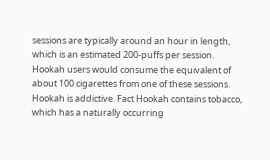sessions are typically around an hour in length, which is an estimated 200-puffs per session. Hookah users would consume the equivalent of about 100 cigarettes from one of these sessions. Hookah is addictive. Fact Hookah contains tobacco, which has a naturally occurring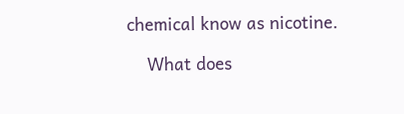chemical know as nicotine.

    What does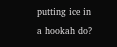putting ice in a hookah do?